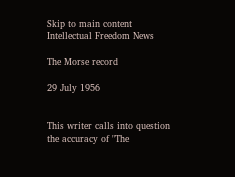Skip to main content
Intellectual Freedom News

The Morse record

29 July 1956


This writer calls into question the accuracy of "The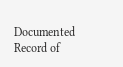Documented Record of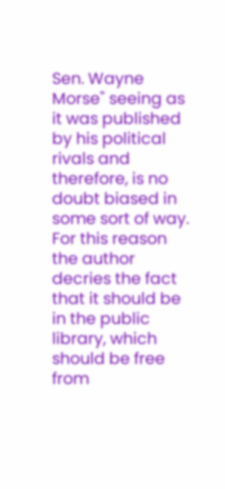Sen. Wayne Morse" seeing as it was published by his political rivals and therefore, is no doubt biased in some sort of way. For this reason the author decries the fact that it should be in the public library, which should be free from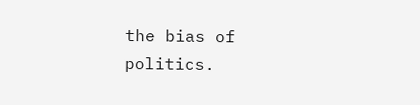the bias of politics.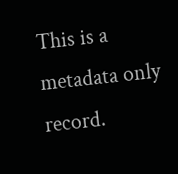This is a metadata only record.